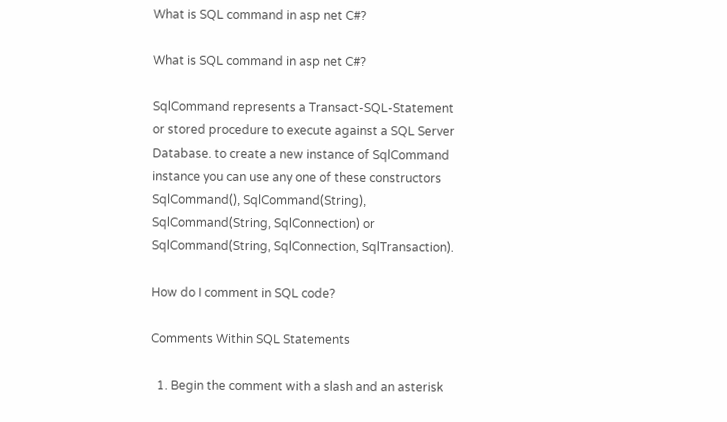What is SQL command in asp net C#?

What is SQL command in asp net C#?

SqlCommand represents a Transact-SQL-Statement or stored procedure to execute against a SQL Server Database. to create a new instance of SqlCommand instance you can use any one of these constructors SqlCommand(), SqlCommand(String), SqlCommand(String, SqlConnection) or SqlCommand(String, SqlConnection, SqlTransaction).

How do I comment in SQL code?

Comments Within SQL Statements

  1. Begin the comment with a slash and an asterisk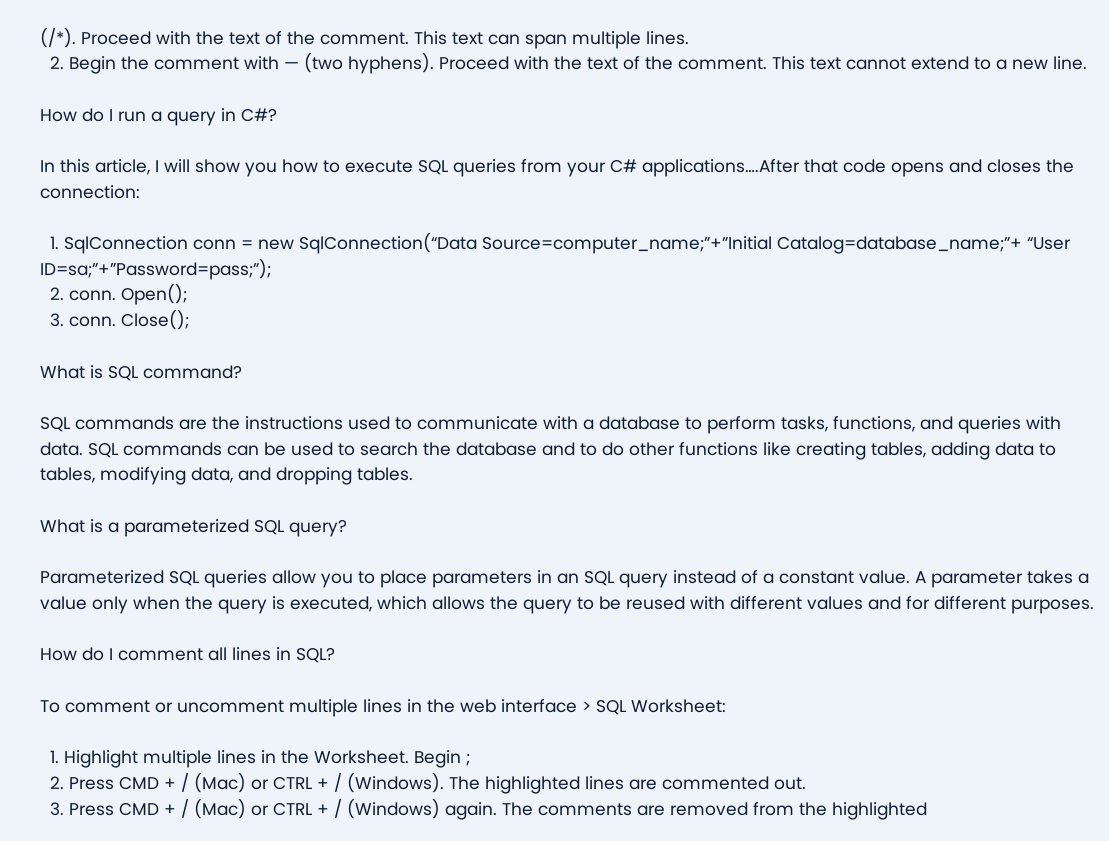(/*). Proceed with the text of the comment. This text can span multiple lines.
  2. Begin the comment with — (two hyphens). Proceed with the text of the comment. This text cannot extend to a new line.

How do I run a query in C#?

In this article, I will show you how to execute SQL queries from your C# applications….After that code opens and closes the connection:

  1. SqlConnection conn = new SqlConnection(“Data Source=computer_name;”+”Initial Catalog=database_name;”+ “User ID=sa;”+”Password=pass;”);
  2. conn. Open();
  3. conn. Close();

What is SQL command?

SQL commands are the instructions used to communicate with a database to perform tasks, functions, and queries with data. SQL commands can be used to search the database and to do other functions like creating tables, adding data to tables, modifying data, and dropping tables.

What is a parameterized SQL query?

Parameterized SQL queries allow you to place parameters in an SQL query instead of a constant value. A parameter takes a value only when the query is executed, which allows the query to be reused with different values and for different purposes.

How do I comment all lines in SQL?

To comment or uncomment multiple lines in the web interface > SQL Worksheet:

  1. Highlight multiple lines in the Worksheet. Begin ;
  2. Press CMD + / (Mac) or CTRL + / (Windows). The highlighted lines are commented out.
  3. Press CMD + / (Mac) or CTRL + / (Windows) again. The comments are removed from the highlighted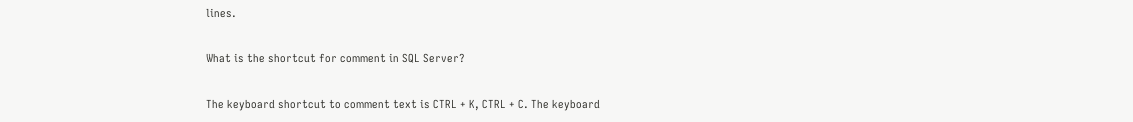lines.

What is the shortcut for comment in SQL Server?

The keyboard shortcut to comment text is CTRL + K, CTRL + C. The keyboard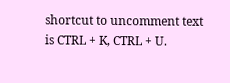shortcut to uncomment text is CTRL + K, CTRL + U.